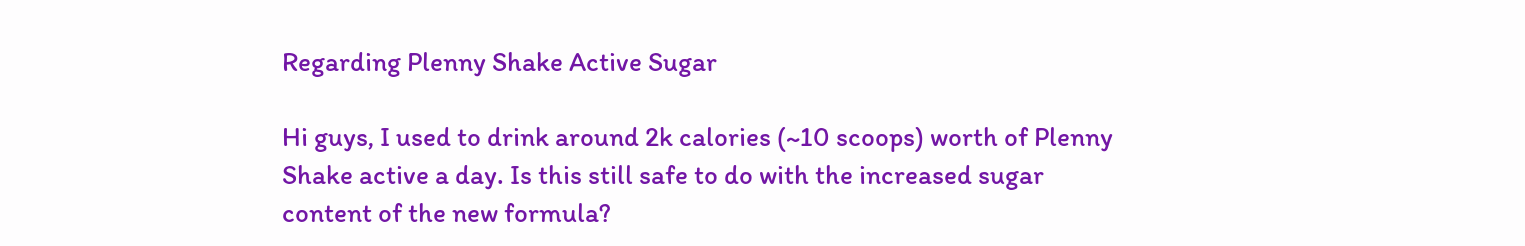Regarding Plenny Shake Active Sugar

Hi guys, I used to drink around 2k calories (~10 scoops) worth of Plenny Shake active a day. Is this still safe to do with the increased sugar content of the new formula?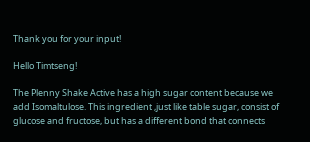Thank you for your input!

Hello Timtseng!

The Plenny Shake Active has a high sugar content because we add Isomaltulose. This ingredient ,just like table sugar, consist of glucose and fructose, but has a different bond that connects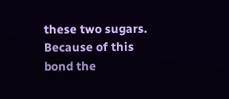these two sugars. Because of this bond the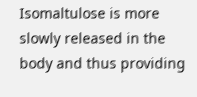Isomaltulose is more slowly released in the body and thus providing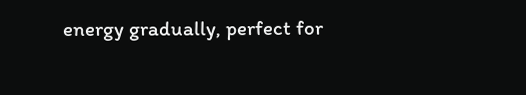energy gradually, perfect for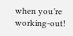when you’re working-out!